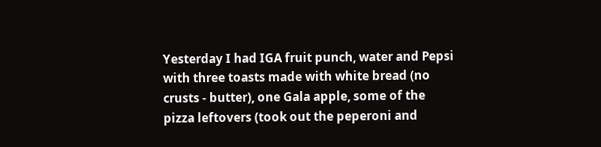Yesterday I had IGA fruit punch, water and Pepsi with three toasts made with white bread (no crusts - butter), one Gala apple, some of the pizza leftovers (took out the peperoni and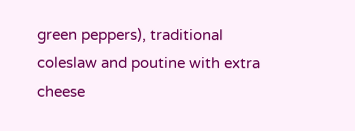green peppers), traditional coleslaw and poutine with extra cheese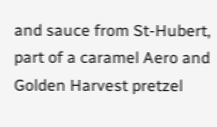and sauce from St-Hubert, part of a caramel Aero and Golden Harvest pretzel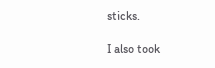sticks.

I also took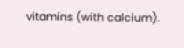vitamins (with calcium).